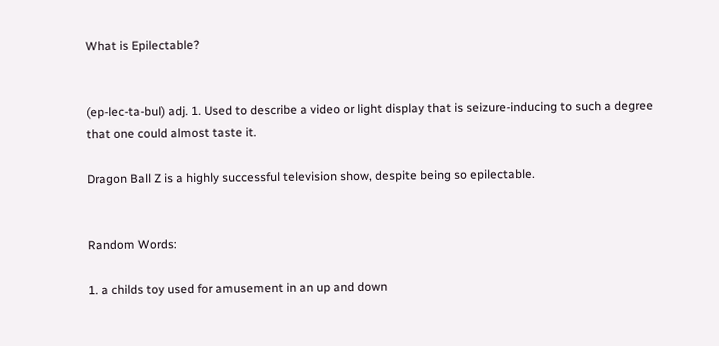What is Epilectable?


(ep-lec-ta-bul) adj. 1. Used to describe a video or light display that is seizure-inducing to such a degree that one could almost taste it.

Dragon Ball Z is a highly successful television show, despite being so epilectable.


Random Words:

1. a childs toy used for amusement in an up and down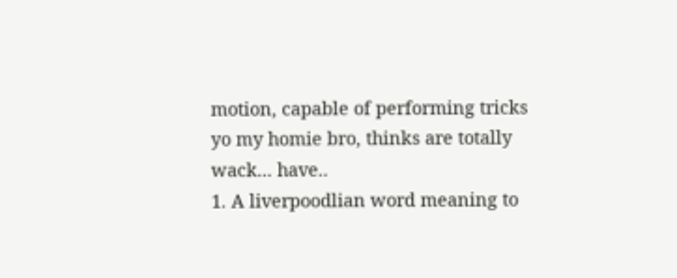motion, capable of performing tricks yo my homie bro, thinks are totally wack... have..
1. A liverpoodlian word meaning to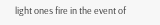light ones fire in the event of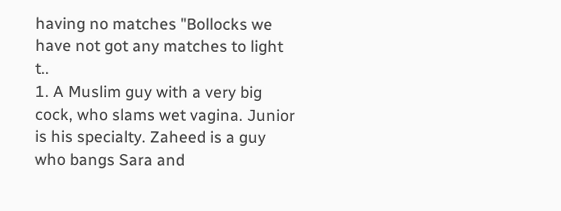having no matches "Bollocks we have not got any matches to light t..
1. A Muslim guy with a very big cock, who slams wet vagina. Junior is his specialty. Zaheed is a guy who bangs Sara and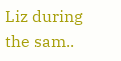Liz during the sam..